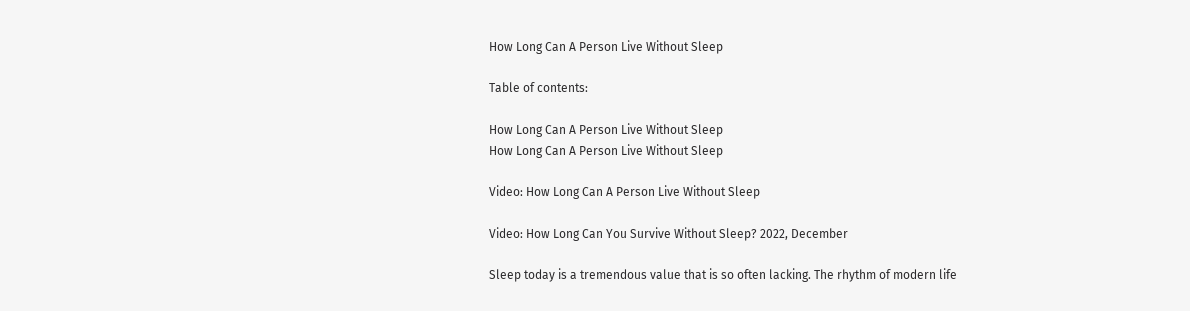How Long Can A Person Live Without Sleep

Table of contents:

How Long Can A Person Live Without Sleep
How Long Can A Person Live Without Sleep

Video: How Long Can A Person Live Without Sleep

Video: How Long Can You Survive Without Sleep? 2022, December

Sleep today is a tremendous value that is so often lacking. The rhythm of modern life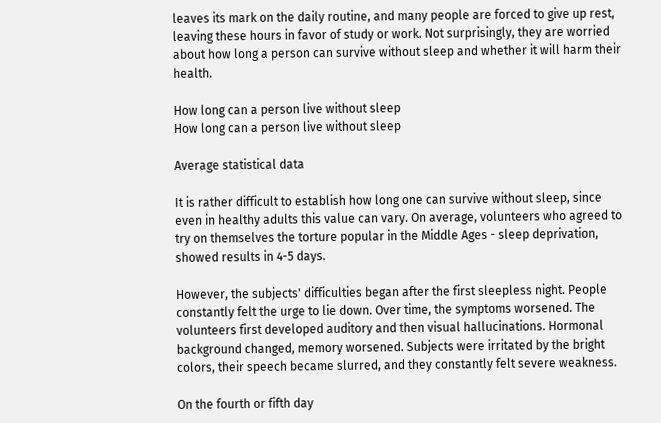leaves its mark on the daily routine, and many people are forced to give up rest, leaving these hours in favor of study or work. Not surprisingly, they are worried about how long a person can survive without sleep and whether it will harm their health.

How long can a person live without sleep
How long can a person live without sleep

Average statistical data

It is rather difficult to establish how long one can survive without sleep, since even in healthy adults this value can vary. On average, volunteers who agreed to try on themselves the torture popular in the Middle Ages - sleep deprivation, showed results in 4-5 days.

However, the subjects' difficulties began after the first sleepless night. People constantly felt the urge to lie down. Over time, the symptoms worsened. The volunteers first developed auditory and then visual hallucinations. Hormonal background changed, memory worsened. Subjects were irritated by the bright colors, their speech became slurred, and they constantly felt severe weakness.

On the fourth or fifth day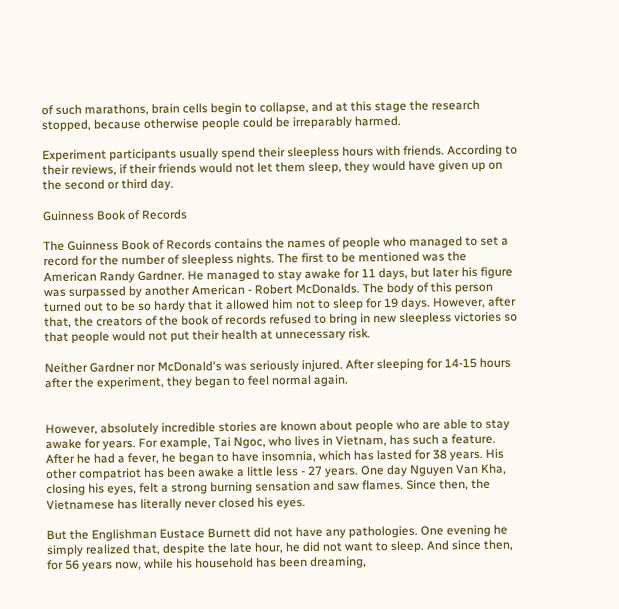of such marathons, brain cells begin to collapse, and at this stage the research stopped, because otherwise people could be irreparably harmed.

Experiment participants usually spend their sleepless hours with friends. According to their reviews, if their friends would not let them sleep, they would have given up on the second or third day.

Guinness Book of Records

The Guinness Book of Records contains the names of people who managed to set a record for the number of sleepless nights. The first to be mentioned was the American Randy Gardner. He managed to stay awake for 11 days, but later his figure was surpassed by another American - Robert McDonalds. The body of this person turned out to be so hardy that it allowed him not to sleep for 19 days. However, after that, the creators of the book of records refused to bring in new sleepless victories so that people would not put their health at unnecessary risk.

Neither Gardner nor McDonald's was seriously injured. After sleeping for 14-15 hours after the experiment, they began to feel normal again.


However, absolutely incredible stories are known about people who are able to stay awake for years. For example, Tai Ngoc, who lives in Vietnam, has such a feature. After he had a fever, he began to have insomnia, which has lasted for 38 years. His other compatriot has been awake a little less - 27 years. One day Nguyen Van Kha, closing his eyes, felt a strong burning sensation and saw flames. Since then, the Vietnamese has literally never closed his eyes.

But the Englishman Eustace Burnett did not have any pathologies. One evening he simply realized that, despite the late hour, he did not want to sleep. And since then, for 56 years now, while his household has been dreaming,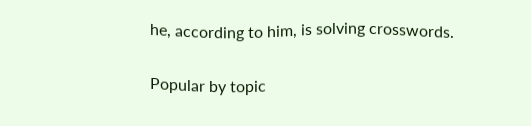he, according to him, is solving crosswords.

Popular by topic